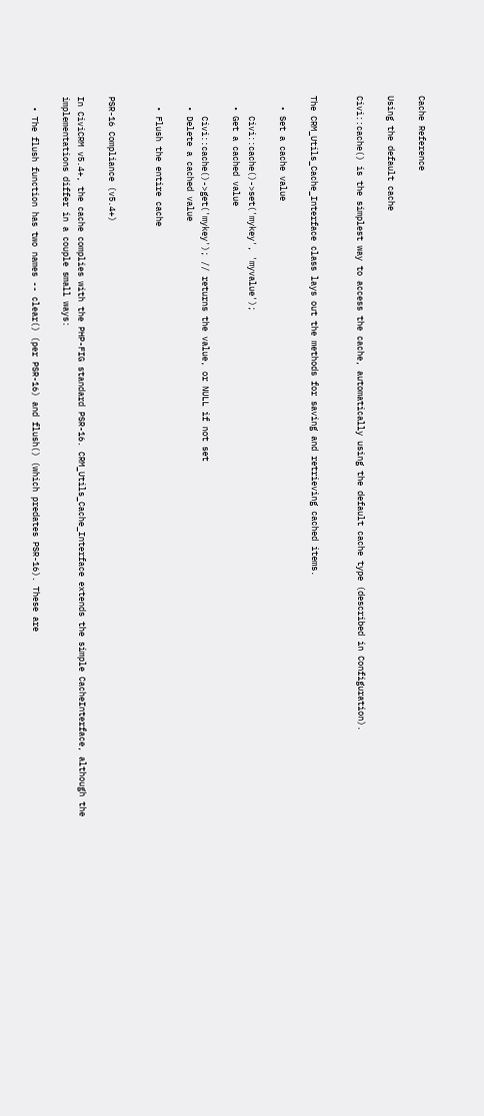Cache Reference

Using the default cache

Civi::cache() is the simplest way to access the cache, automatically using the default cache type (described in Configuration).


The CRM_Utils_Cache_Interface class lays out the methods for saving and retrieving cached items.

  • Set a cache value

    Civi::cache()->set('mykey', 'myvalue');
  • Get a cached value

    Civi::cache()->get('mykey'); // returns the value, or NULL if not set
  • Delete a cached value

  • Flush the entire cache


PSR-16 Compliance (v5.4+)

In CiviCRM v5.4+, the cache complies with the PHP-FIG standard PSR-16. CRM_Utils_Cache_Interface extends the simple CacheInterface, although the implementations differ in a couple small ways:

  • The flush function has two names -- clear() (per PSR-16) and flush() (which predates PSR-16). These are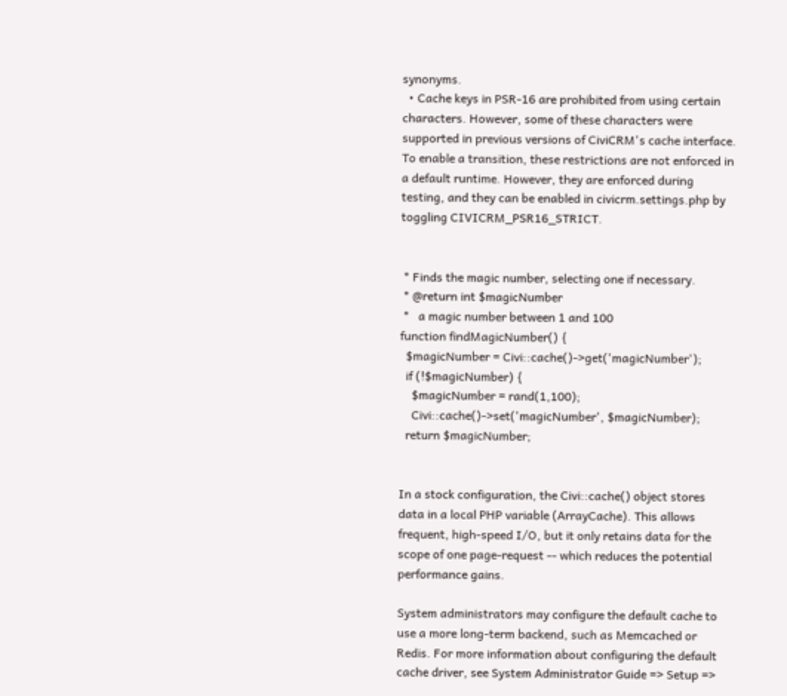synonyms.
  • Cache keys in PSR-16 are prohibited from using certain characters. However, some of these characters were supported in previous versions of CiviCRM's cache interface. To enable a transition, these restrictions are not enforced in a default runtime. However, they are enforced during testing, and they can be enabled in civicrm.settings.php by toggling CIVICRM_PSR16_STRICT.


 * Finds the magic number, selecting one if necessary.
 * @return int $magicNumber
 *   a magic number between 1 and 100
function findMagicNumber() {
  $magicNumber = Civi::cache()->get('magicNumber');
  if (!$magicNumber) {
    $magicNumber = rand(1,100);
    Civi::cache()->set('magicNumber', $magicNumber);
  return $magicNumber;


In a stock configuration, the Civi::cache() object stores data in a local PHP variable (ArrayCache). This allows frequent, high-speed I/O, but it only retains data for the scope of one page-request -- which reduces the potential performance gains.

System administrators may configure the default cache to use a more long-term backend, such as Memcached or Redis. For more information about configuring the default cache driver, see System Administrator Guide => Setup =>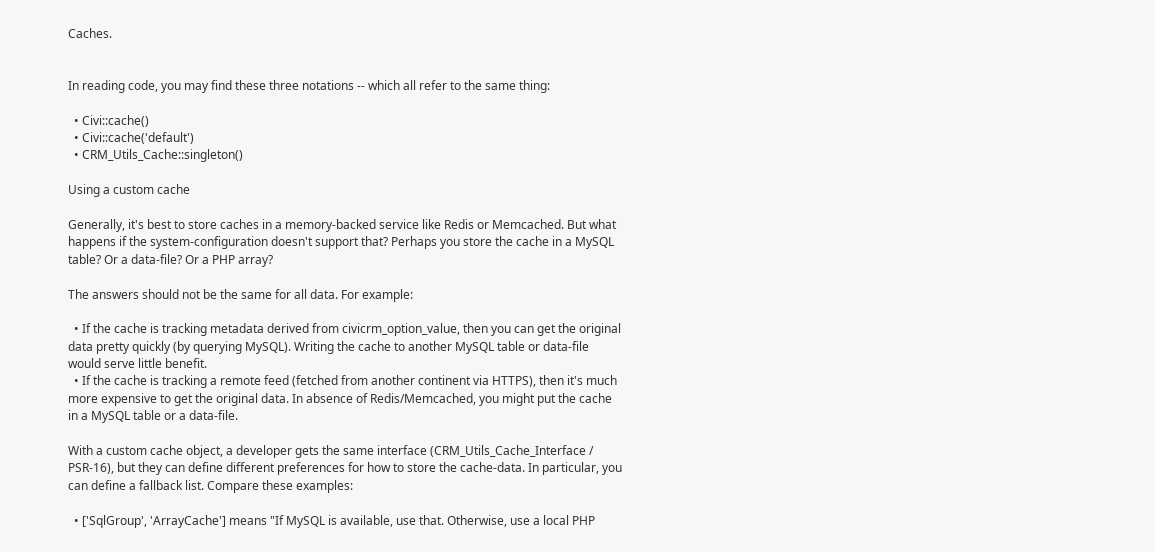Caches.


In reading code, you may find these three notations -- which all refer to the same thing:

  • Civi::cache()
  • Civi::cache('default')
  • CRM_Utils_Cache::singleton()

Using a custom cache

Generally, it's best to store caches in a memory-backed service like Redis or Memcached. But what happens if the system-configuration doesn't support that? Perhaps you store the cache in a MySQL table? Or a data-file? Or a PHP array?

The answers should not be the same for all data. For example:

  • If the cache is tracking metadata derived from civicrm_option_value, then you can get the original data pretty quickly (by querying MySQL). Writing the cache to another MySQL table or data-file would serve little benefit.
  • If the cache is tracking a remote feed (fetched from another continent via HTTPS), then it's much more expensive to get the original data. In absence of Redis/Memcached, you might put the cache in a MySQL table or a data-file.

With a custom cache object, a developer gets the same interface (CRM_Utils_Cache_Interface / PSR-16), but they can define different preferences for how to store the cache-data. In particular, you can define a fallback list. Compare these examples:

  • ['SqlGroup', 'ArrayCache'] means "If MySQL is available, use that. Otherwise, use a local PHP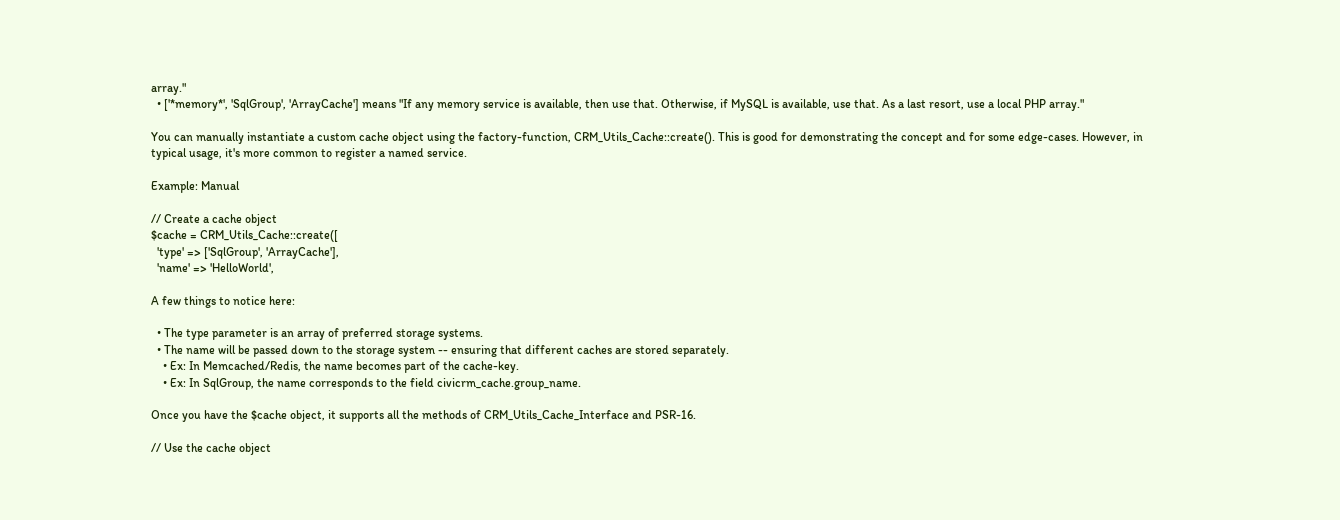array."
  • ['*memory*', 'SqlGroup', 'ArrayCache'] means "If any memory service is available, then use that. Otherwise, if MySQL is available, use that. As a last resort, use a local PHP array."

You can manually instantiate a custom cache object using the factory-function, CRM_Utils_Cache::create(). This is good for demonstrating the concept and for some edge-cases. However, in typical usage, it's more common to register a named service.

Example: Manual

// Create a cache object
$cache = CRM_Utils_Cache::create([
  'type' => ['SqlGroup', 'ArrayCache'],
  'name' => 'HelloWorld',

A few things to notice here:

  • The type parameter is an array of preferred storage systems.
  • The name will be passed down to the storage system -- ensuring that different caches are stored separately.
    • Ex: In Memcached/Redis, the name becomes part of the cache-key.
    • Ex: In SqlGroup, the name corresponds to the field civicrm_cache.group_name.

Once you have the $cache object, it supports all the methods of CRM_Utils_Cache_Interface and PSR-16.

// Use the cache object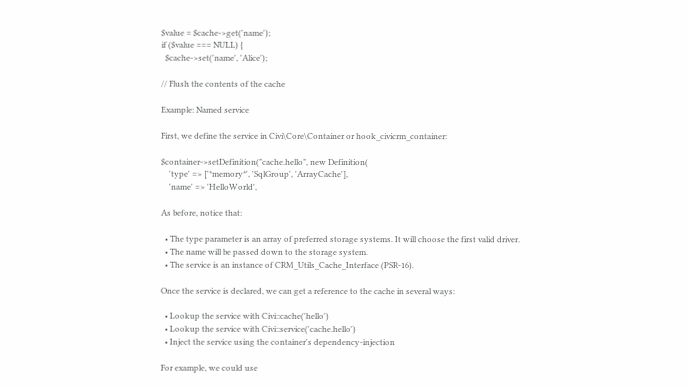$value = $cache->get('name');
if ($value === NULL) {
  $cache->set('name', 'Alice');

// Flush the contents of the cache

Example: Named service

First, we define the service in Civi\Core\Container or hook_civicrm_container:

$container->setDefinition("cache.hello", new Definition(
    'type' => ['*memory*', 'SqlGroup', 'ArrayCache'],
    'name' => 'HelloWorld',

As before, notice that:

  • The type parameter is an array of preferred storage systems. It will choose the first valid driver.
  • The name will be passed down to the storage system.
  • The service is an instance of CRM_Utils_Cache_Interface (PSR-16).

Once the service is declared, we can get a reference to the cache in several ways:

  • Lookup the service with Civi::cache('hello')
  • Lookup the service with Civi::service('cache.hello')
  • Inject the service using the container's dependency-injection

For example, we could use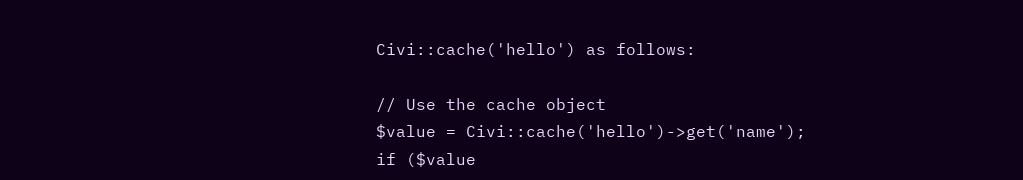Civi::cache('hello') as follows:

// Use the cache object
$value = Civi::cache('hello')->get('name');
if ($value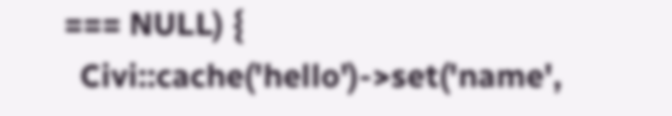=== NULL) {
  Civi::cache('hello')->set('name',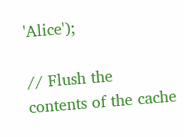'Alice');

// Flush the contents of the cache